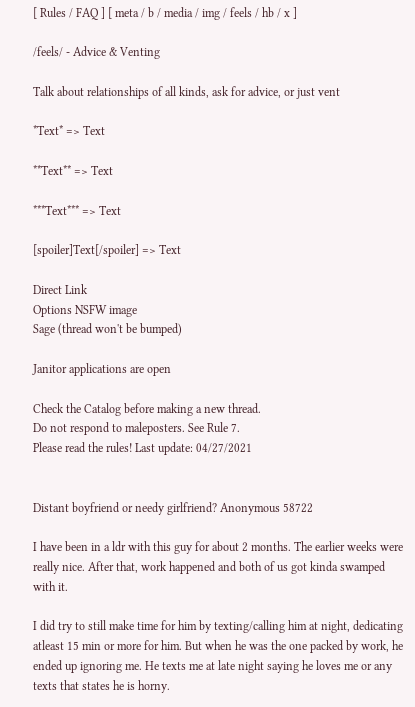[ Rules / FAQ ] [ meta / b / media / img / feels / hb / x ]

/feels/ - Advice & Venting

Talk about relationships of all kinds, ask for advice, or just vent

*Text* => Text

**Text** => Text

***Text*** => Text

[spoiler]Text[/spoiler] => Text

Direct Link
Options NSFW image
Sage (thread won't be bumped)

Janitor applications are open

Check the Catalog before making a new thread.
Do not respond to maleposters. See Rule 7.
Please read the rules! Last update: 04/27/2021


Distant boyfriend or needy girlfriend? Anonymous 58722

I have been in a ldr with this guy for about 2 months. The earlier weeks were really nice. After that, work happened and both of us got kinda swamped with it.

I did try to still make time for him by texting/calling him at night, dedicating atleast 15 min or more for him. But when he was the one packed by work, he ended up ignoring me. He texts me at late night saying he loves me or any texts that states he is horny.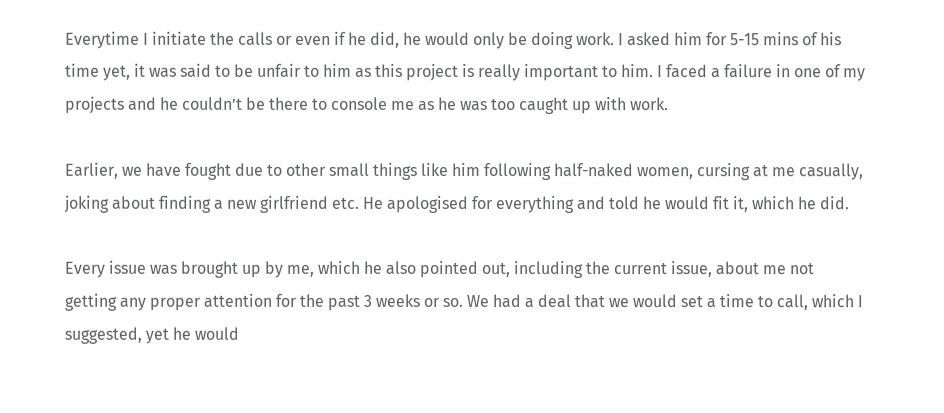Everytime I initiate the calls or even if he did, he would only be doing work. I asked him for 5-15 mins of his time yet, it was said to be unfair to him as this project is really important to him. I faced a failure in one of my projects and he couldn’t be there to console me as he was too caught up with work.

Earlier, we have fought due to other small things like him following half-naked women, cursing at me casually, joking about finding a new girlfriend etc. He apologised for everything and told he would fit it, which he did.

Every issue was brought up by me, which he also pointed out, including the current issue, about me not getting any proper attention for the past 3 weeks or so. We had a deal that we would set a time to call, which I suggested, yet he would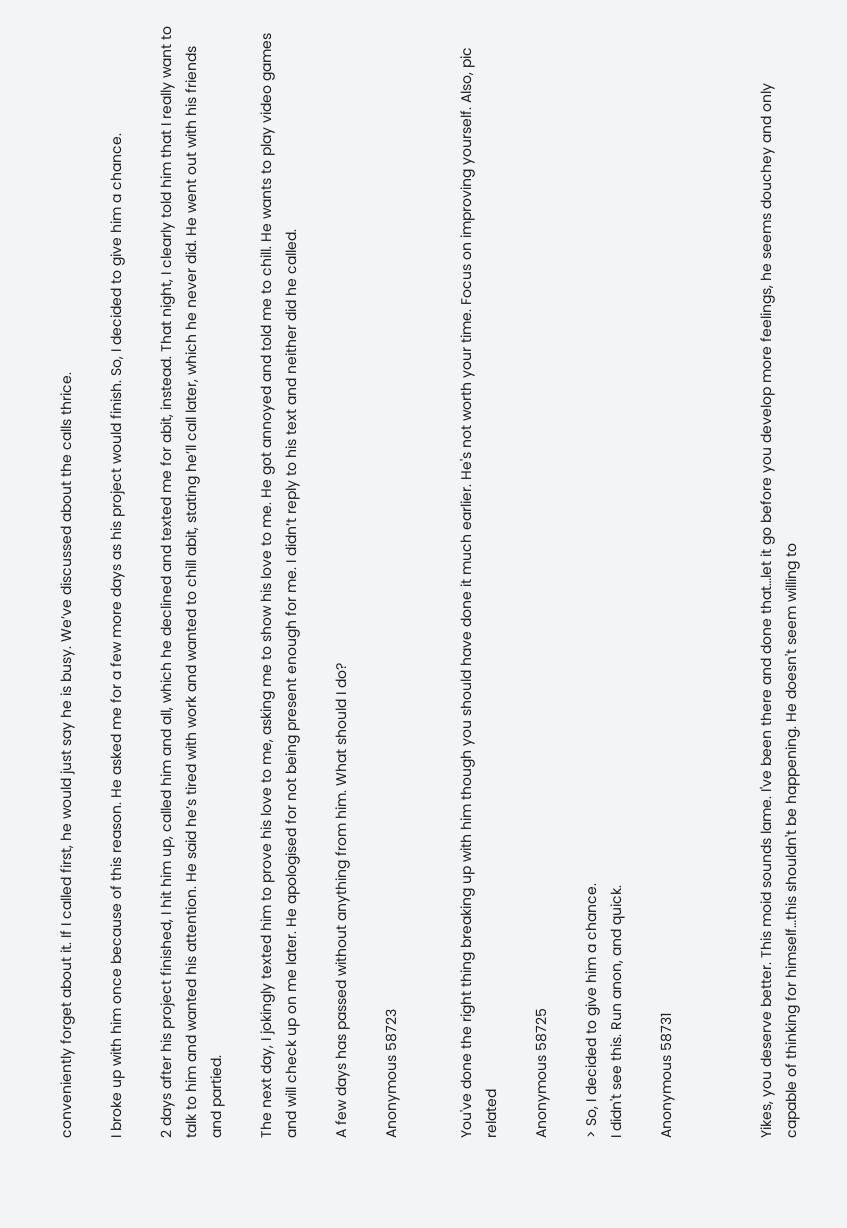conveniently forget about it. If I called first, he would just say he is busy. We’ve discussed about the calls thrice.

I broke up with him once because of this reason. He asked me for a few more days as his project would finish. So, I decided to give him a chance.

2 days after his project finished, I hit him up, called him and all, which he declined and texted me for abit, instead. That night, I clearly told him that I really want to talk to him and wanted his attention. He said he’s tired with work and wanted to chill abit, stating he’ll call later, which he never did. He went out with his friends and partied.

The next day, I jokingly texted him to prove his love to me, asking me to show his love to me. He got annoyed and told me to chill. He wants to play video games and will check up on me later. He apologised for not being present enough for me. I didn’t reply to his text and neither did he called.

A few days has passed without anything from him. What should I do?

Anonymous 58723


You've done the right thing breaking up with him though you should have done it much earlier. He's not worth your time. Focus on improving yourself. Also, pic related

Anonymous 58725

> So, I decided to give him a chance.
I didn't see this. Run anon, and quick.

Anonymous 58731



Yikes, you deserve better. This moid sounds lame. I've been there and done that…let it go before you develop more feelings, he seems douchey and only capable of thinking for himself…this shouldn't be happening. He doesn't seem willing to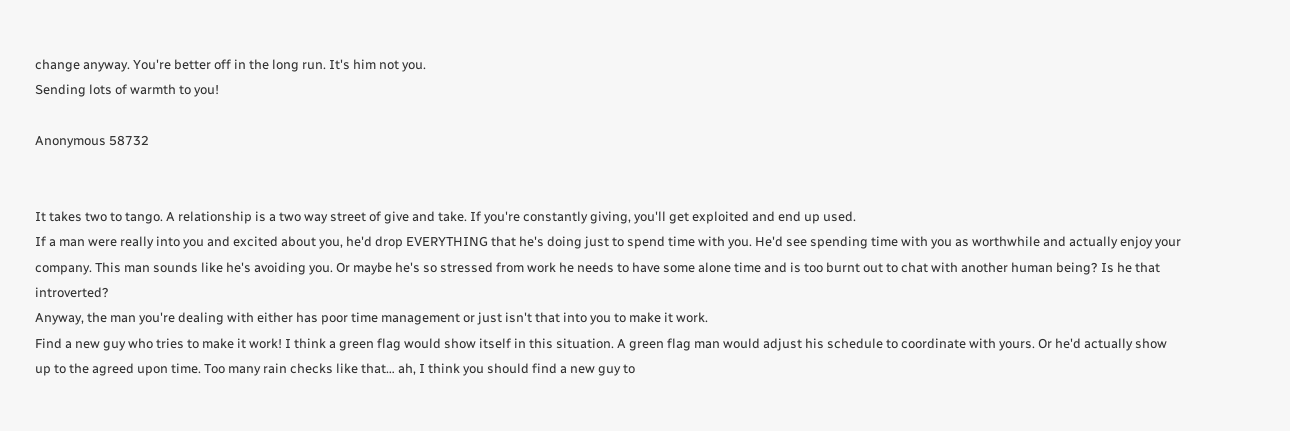change anyway. You're better off in the long run. It's him not you.
Sending lots of warmth to you!

Anonymous 58732


It takes two to tango. A relationship is a two way street of give and take. If you're constantly giving, you'll get exploited and end up used.
If a man were really into you and excited about you, he'd drop EVERYTHING that he's doing just to spend time with you. He'd see spending time with you as worthwhile and actually enjoy your company. This man sounds like he's avoiding you. Or maybe he's so stressed from work he needs to have some alone time and is too burnt out to chat with another human being? Is he that introverted?
Anyway, the man you're dealing with either has poor time management or just isn't that into you to make it work.
Find a new guy who tries to make it work! I think a green flag would show itself in this situation. A green flag man would adjust his schedule to coordinate with yours. Or he'd actually show up to the agreed upon time. Too many rain checks like that… ah, I think you should find a new guy to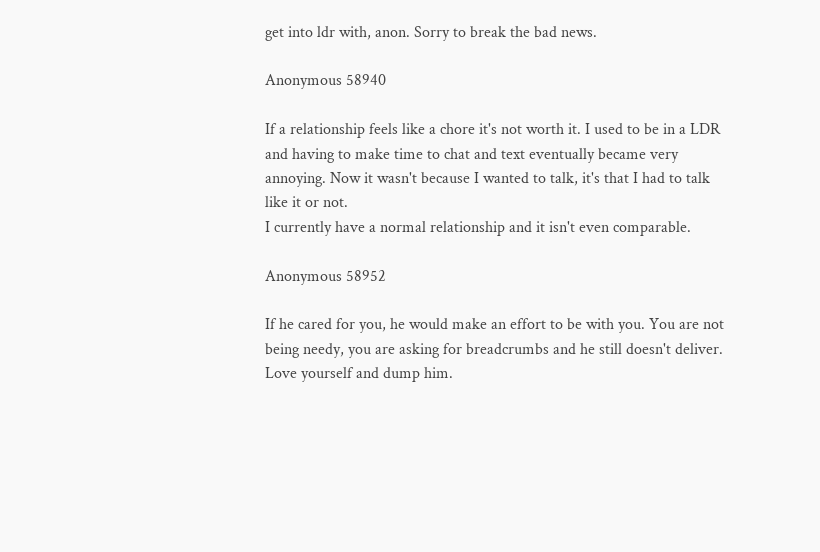get into ldr with, anon. Sorry to break the bad news.

Anonymous 58940

If a relationship feels like a chore it's not worth it. I used to be in a LDR and having to make time to chat and text eventually became very annoying. Now it wasn't because I wanted to talk, it's that I had to talk like it or not.
I currently have a normal relationship and it isn't even comparable.

Anonymous 58952

If he cared for you, he would make an effort to be with you. You are not being needy, you are asking for breadcrumbs and he still doesn't deliver. Love yourself and dump him.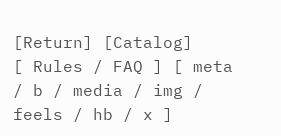[Return] [Catalog]
[ Rules / FAQ ] [ meta / b / media / img / feels / hb / x ]